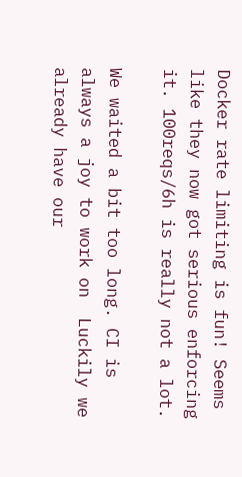Docker rate limiting is fun! Seems like they now got serious enforcing it. 100reqs/6h is really not a lot.

We waited a bit too long. CI is always a joy to work on  Luckily we already have our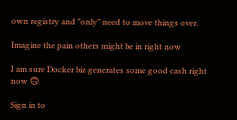own registry and "only" need to move things over.

Imagine the pain others might be in right now

I am sure Docker biz generates some good cash right now 🙃

Sign in to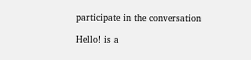participate in the conversation

Hello! is a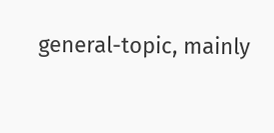general-topic, mainly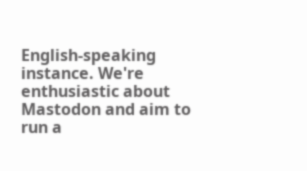English-speaking instance. We're enthusiastic about Mastodon and aim to run a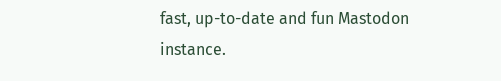fast, up-to-date and fun Mastodon instance.